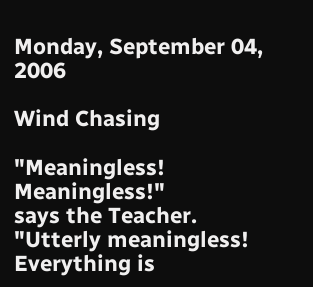Monday, September 04, 2006

Wind Chasing

"Meaningless! Meaningless!"
says the Teacher.
"Utterly meaningless!
Everything is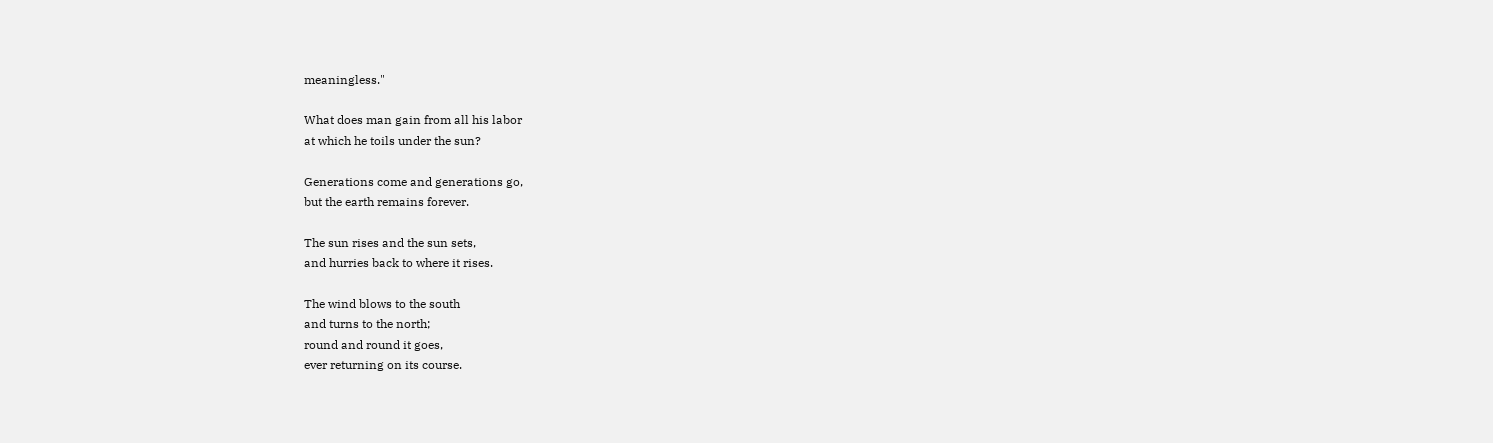meaningless."

What does man gain from all his labor
at which he toils under the sun?

Generations come and generations go,
but the earth remains forever.

The sun rises and the sun sets,
and hurries back to where it rises.

The wind blows to the south
and turns to the north;
round and round it goes,
ever returning on its course.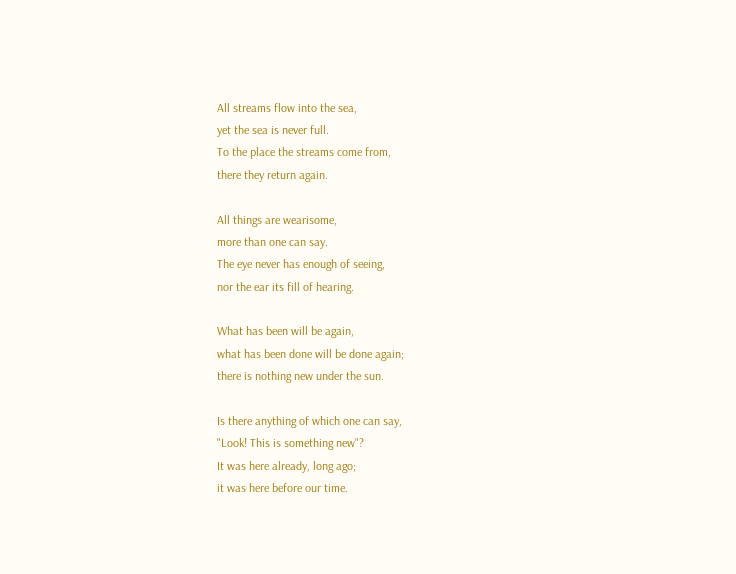All streams flow into the sea,
yet the sea is never full.
To the place the streams come from,
there they return again.

All things are wearisome,
more than one can say.
The eye never has enough of seeing,
nor the ear its fill of hearing.

What has been will be again,
what has been done will be done again;
there is nothing new under the sun.

Is there anything of which one can say,
"Look! This is something new"?
It was here already, long ago;
it was here before our time.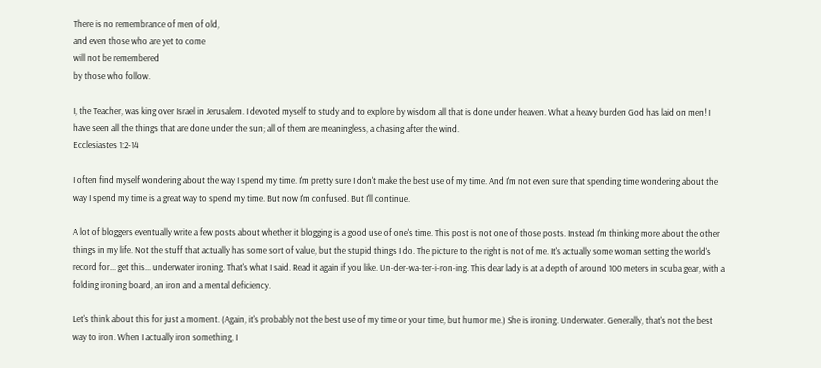There is no remembrance of men of old,
and even those who are yet to come
will not be remembered
by those who follow.

I, the Teacher, was king over Israel in Jerusalem. I devoted myself to study and to explore by wisdom all that is done under heaven. What a heavy burden God has laid on men! I have seen all the things that are done under the sun; all of them are meaningless, a chasing after the wind.
Ecclesiastes 1:2-14

I often find myself wondering about the way I spend my time. I'm pretty sure I don't make the best use of my time. And I'm not even sure that spending time wondering about the way I spend my time is a great way to spend my time. But now I'm confused. But I'll continue.

A lot of bloggers eventually write a few posts about whether it blogging is a good use of one's time. This post is not one of those posts. Instead I'm thinking more about the other things in my life. Not the stuff that actually has some sort of value, but the stupid things I do. The picture to the right is not of me. It's actually some woman setting the world's record for... get this... underwater ironing. That's what I said. Read it again if you like. Un-der-wa-ter-i-ron-ing. This dear lady is at a depth of around 100 meters in scuba gear, with a folding ironing board, an iron and a mental deficiency.

Let's think about this for just a moment. (Again, it's probably not the best use of my time or your time, but humor me.) She is ironing. Underwater. Generally, that's not the best way to iron. When I actually iron something, I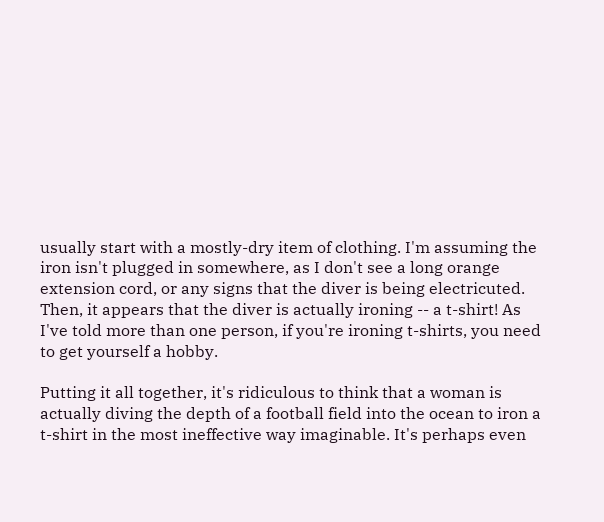usually start with a mostly-dry item of clothing. I'm assuming the iron isn't plugged in somewhere, as I don't see a long orange extension cord, or any signs that the diver is being electricuted. Then, it appears that the diver is actually ironing -- a t-shirt! As I've told more than one person, if you're ironing t-shirts, you need to get yourself a hobby.

Putting it all together, it's ridiculous to think that a woman is actually diving the depth of a football field into the ocean to iron a t-shirt in the most ineffective way imaginable. It's perhaps even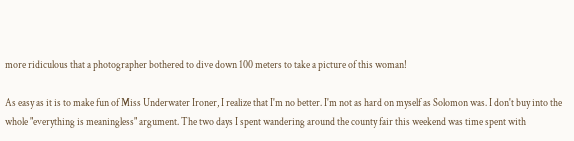more ridiculous that a photographer bothered to dive down 100 meters to take a picture of this woman!

As easy as it is to make fun of Miss Underwater Ironer, I realize that I'm no better. I'm not as hard on myself as Solomon was. I don't buy into the whole "everything is meaningless" argument. The two days I spent wandering around the county fair this weekend was time spent with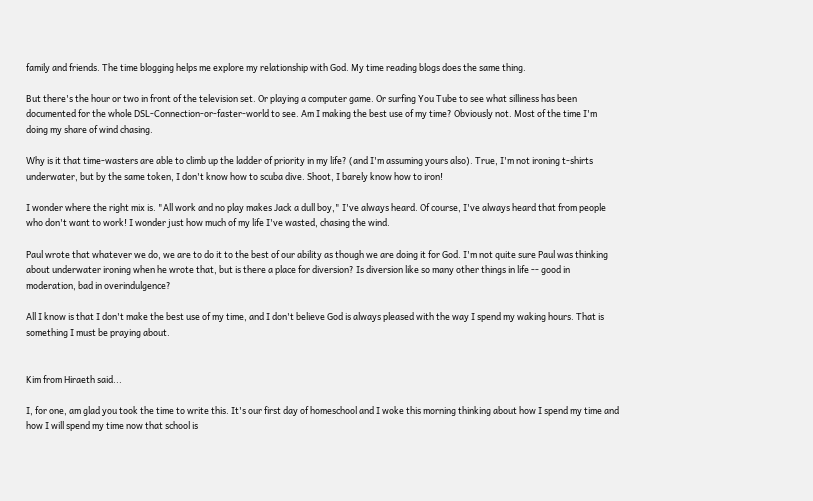family and friends. The time blogging helps me explore my relationship with God. My time reading blogs does the same thing.

But there's the hour or two in front of the television set. Or playing a computer game. Or surfing You Tube to see what silliness has been documented for the whole DSL-Connection-or-faster-world to see. Am I making the best use of my time? Obviously not. Most of the time I'm doing my share of wind chasing.

Why is it that time-wasters are able to climb up the ladder of priority in my life? (and I'm assuming yours also). True, I'm not ironing t-shirts underwater, but by the same token, I don't know how to scuba dive. Shoot, I barely know how to iron!

I wonder where the right mix is. "All work and no play makes Jack a dull boy," I've always heard. Of course, I've always heard that from people who don't want to work! I wonder just how much of my life I've wasted, chasing the wind.

Paul wrote that whatever we do, we are to do it to the best of our ability as though we are doing it for God. I'm not quite sure Paul was thinking about underwater ironing when he wrote that, but is there a place for diversion? Is diversion like so many other things in life -- good in moderation, bad in overindulgence?

All I know is that I don't make the best use of my time, and I don't believe God is always pleased with the way I spend my waking hours. That is something I must be praying about.


Kim from Hiraeth said...

I, for one, am glad you took the time to write this. It's our first day of homeschool and I woke this morning thinking about how I spend my time and how I will spend my time now that school is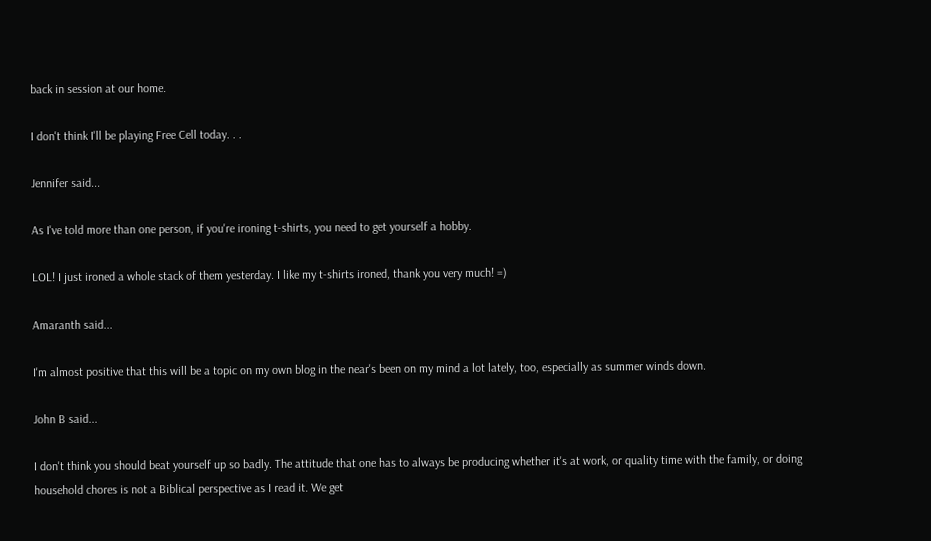back in session at our home.

I don't think I'll be playing Free Cell today. . .

Jennifer said...

As I've told more than one person, if you're ironing t-shirts, you need to get yourself a hobby.

LOL! I just ironed a whole stack of them yesterday. I like my t-shirts ironed, thank you very much! =)

Amaranth said...

I'm almost positive that this will be a topic on my own blog in the near's been on my mind a lot lately, too, especially as summer winds down.

John B said...

I don't think you should beat yourself up so badly. The attitude that one has to always be producing whether it's at work, or quality time with the family, or doing household chores is not a Biblical perspective as I read it. We get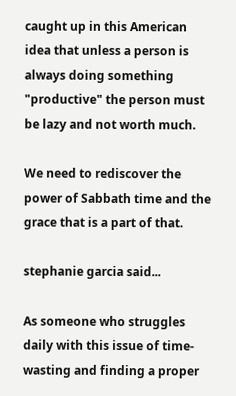caught up in this American idea that unless a person is always doing something "productive" the person must be lazy and not worth much.

We need to rediscover the power of Sabbath time and the grace that is a part of that.

stephanie garcia said...

As someone who struggles daily with this issue of time-wasting and finding a proper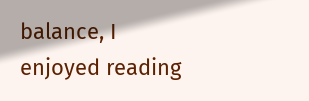balance, I enjoyed reading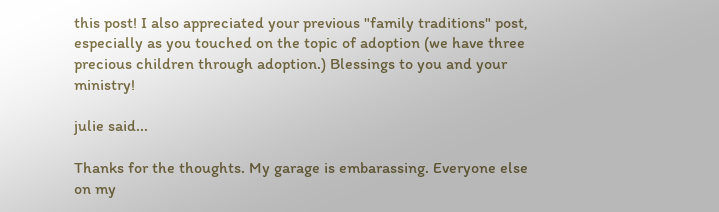this post! I also appreciated your previous "family traditions" post, especially as you touched on the topic of adoption (we have three precious children through adoption.) Blessings to you and your ministry!

julie said...

Thanks for the thoughts. My garage is embarassing. Everyone else on my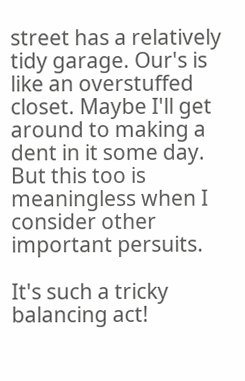street has a relatively tidy garage. Our's is like an overstuffed closet. Maybe I'll get around to making a dent in it some day. But this too is meaningless when I consider other important persuits.

It's such a tricky balancing act!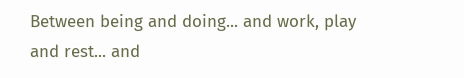Between being and doing... and work, play and rest... and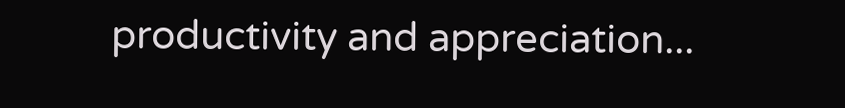productivity and appreciation...